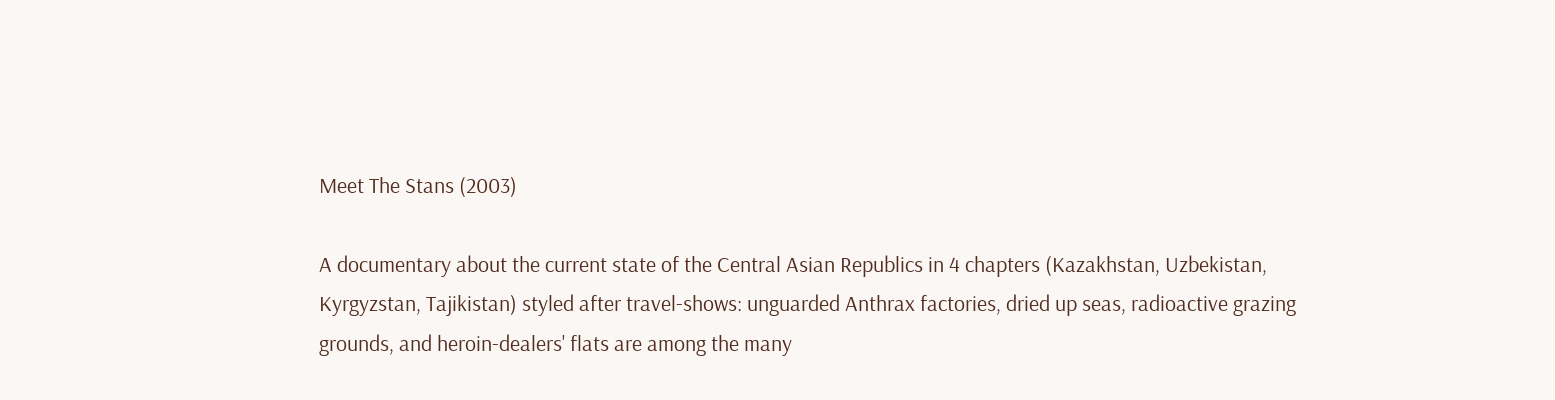Meet The Stans (2003)

A documentary about the current state of the Central Asian Republics in 4 chapters (Kazakhstan, Uzbekistan, Kyrgyzstan, Tajikistan) styled after travel-shows: unguarded Anthrax factories, dried up seas, radioactive grazing grounds, and heroin-dealers' flats are among the many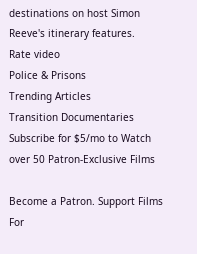destinations on host Simon Reeve's itinerary features.
Rate video
Police & Prisons
Trending Articles
Transition Documentaries
Subscribe for $5/mo to Watch over 50 Patron-Exclusive Films

Become a Patron. Support Films For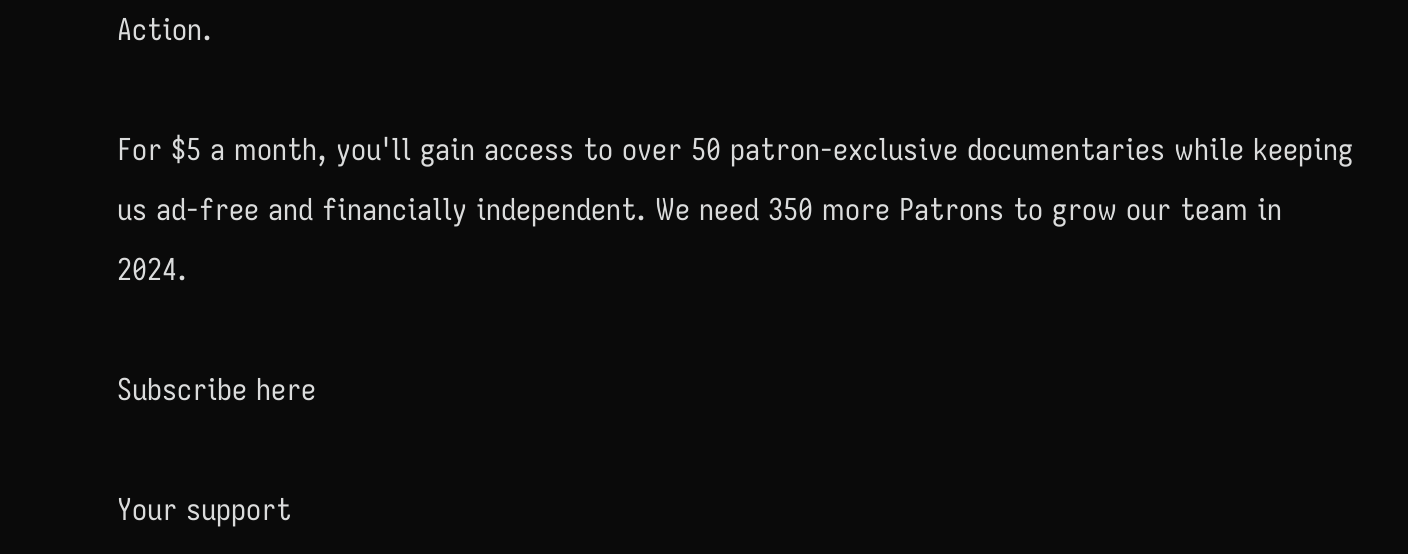Action.

For $5 a month, you'll gain access to over 50 patron-exclusive documentaries while keeping us ad-free and financially independent. We need 350 more Patrons to grow our team in 2024.

Subscribe here

Your support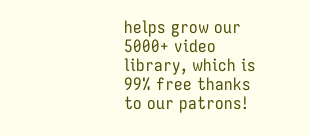helps grow our 5000+ video library, which is 99% free thanks to our patrons!